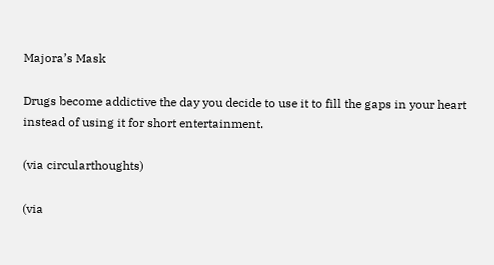Majora’s Mask

Drugs become addictive the day you decide to use it to fill the gaps in your heart instead of using it for short entertainment.

(via circularthoughts)

(via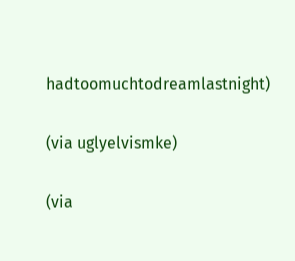hadtoomuchtodreamlastnight)

(via uglyelvismke)

(via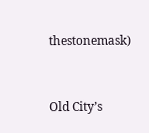thestonemask)


Old City’s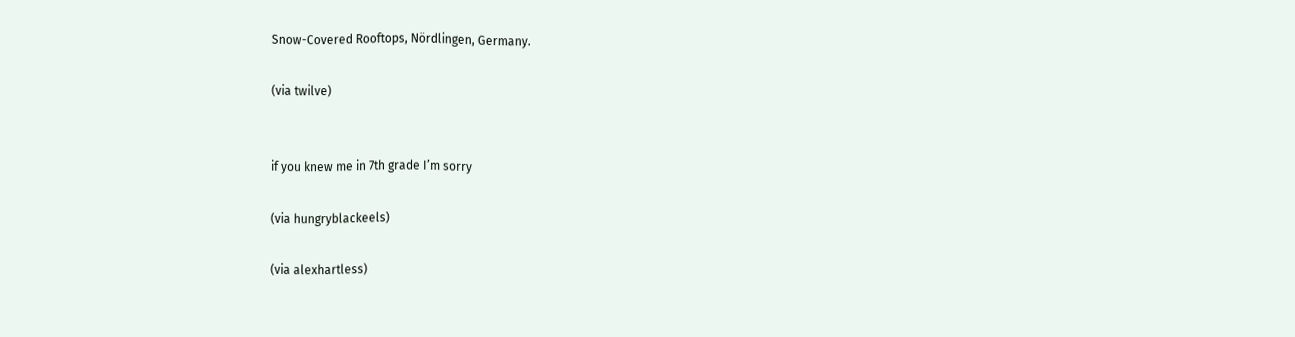Snow-Covered Rooftops, Nördlingen, Germany.

(via twilve)


if you knew me in 7th grade I’m sorry

(via hungryblackeels)

(via alexhartless)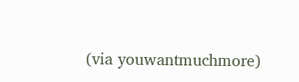(via youwantmuchmore)